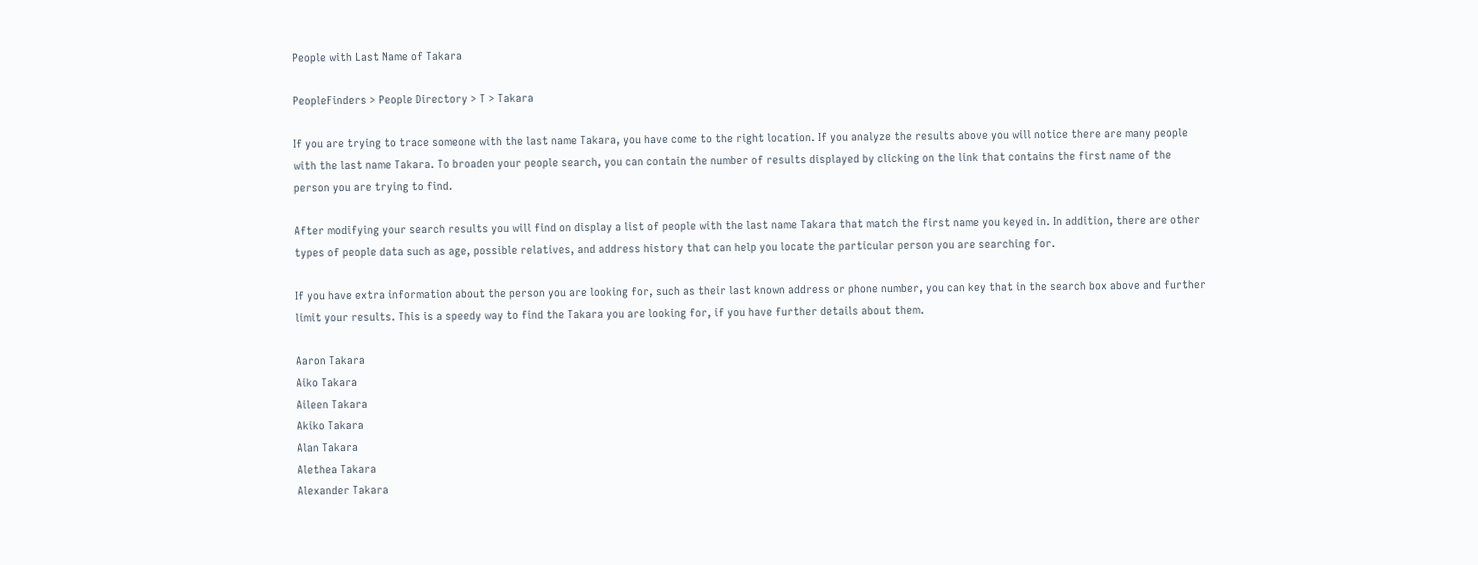People with Last Name of Takara

PeopleFinders > People Directory > T > Takara

If you are trying to trace someone with the last name Takara, you have come to the right location. If you analyze the results above you will notice there are many people with the last name Takara. To broaden your people search, you can contain the number of results displayed by clicking on the link that contains the first name of the person you are trying to find.

After modifying your search results you will find on display a list of people with the last name Takara that match the first name you keyed in. In addition, there are other types of people data such as age, possible relatives, and address history that can help you locate the particular person you are searching for.

If you have extra information about the person you are looking for, such as their last known address or phone number, you can key that in the search box above and further limit your results. This is a speedy way to find the Takara you are looking for, if you have further details about them.

Aaron Takara
Aiko Takara
Aileen Takara
Akiko Takara
Alan Takara
Alethea Takara
Alexander Takara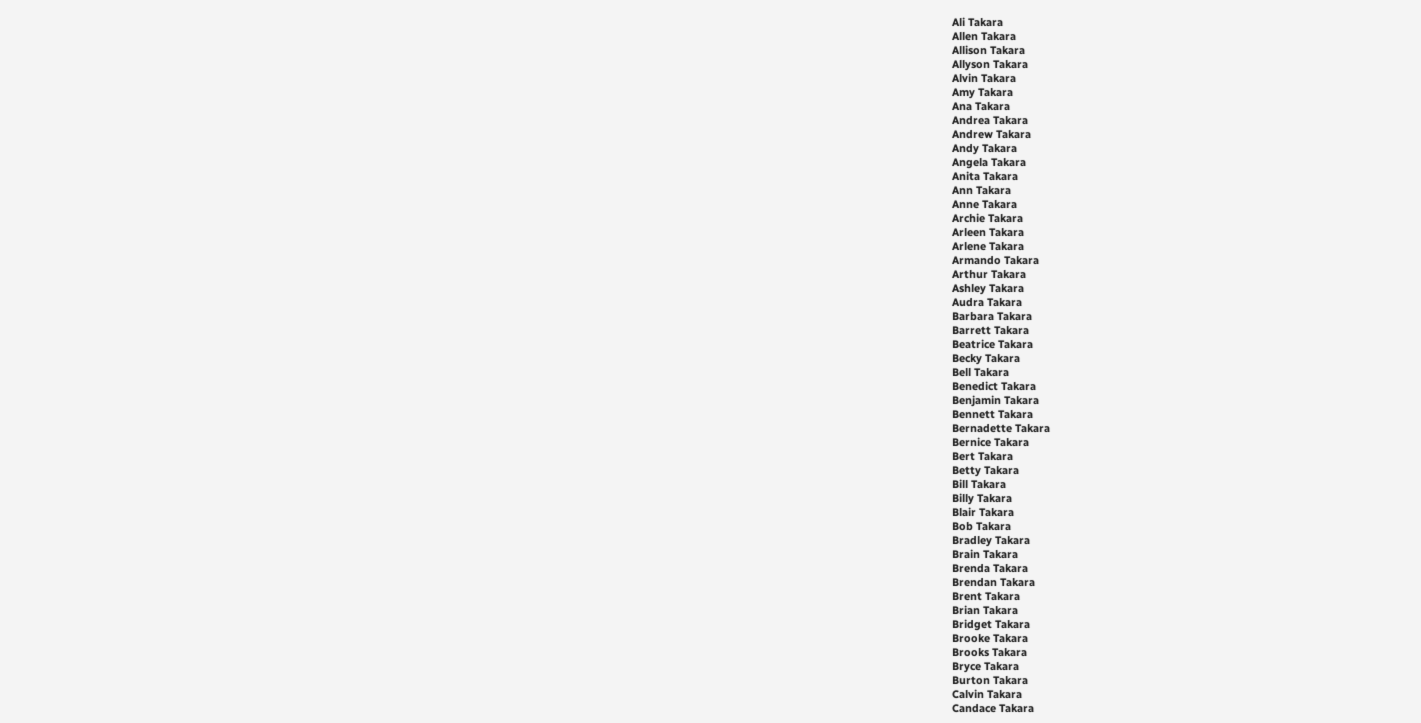Ali Takara
Allen Takara
Allison Takara
Allyson Takara
Alvin Takara
Amy Takara
Ana Takara
Andrea Takara
Andrew Takara
Andy Takara
Angela Takara
Anita Takara
Ann Takara
Anne Takara
Archie Takara
Arleen Takara
Arlene Takara
Armando Takara
Arthur Takara
Ashley Takara
Audra Takara
Barbara Takara
Barrett Takara
Beatrice Takara
Becky Takara
Bell Takara
Benedict Takara
Benjamin Takara
Bennett Takara
Bernadette Takara
Bernice Takara
Bert Takara
Betty Takara
Bill Takara
Billy Takara
Blair Takara
Bob Takara
Bradley Takara
Brain Takara
Brenda Takara
Brendan Takara
Brent Takara
Brian Takara
Bridget Takara
Brooke Takara
Brooks Takara
Bryce Takara
Burton Takara
Calvin Takara
Candace Takara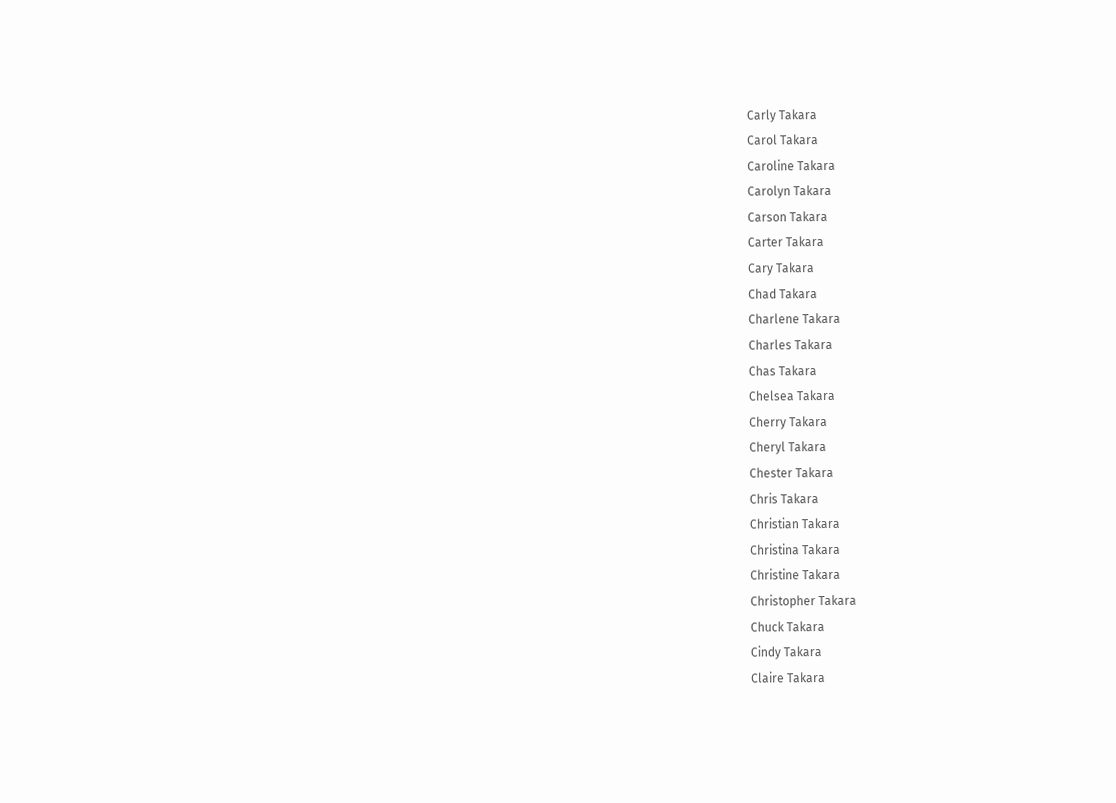Carly Takara
Carol Takara
Caroline Takara
Carolyn Takara
Carson Takara
Carter Takara
Cary Takara
Chad Takara
Charlene Takara
Charles Takara
Chas Takara
Chelsea Takara
Cherry Takara
Cheryl Takara
Chester Takara
Chris Takara
Christian Takara
Christina Takara
Christine Takara
Christopher Takara
Chuck Takara
Cindy Takara
Claire Takara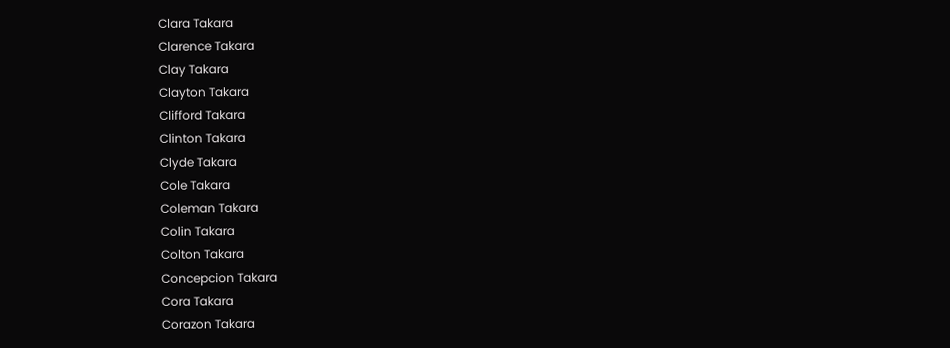Clara Takara
Clarence Takara
Clay Takara
Clayton Takara
Clifford Takara
Clinton Takara
Clyde Takara
Cole Takara
Coleman Takara
Colin Takara
Colton Takara
Concepcion Takara
Cora Takara
Corazon Takara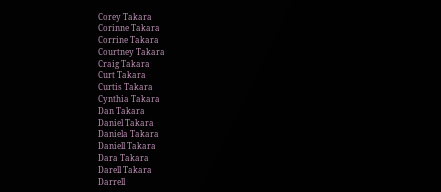Corey Takara
Corinne Takara
Corrine Takara
Courtney Takara
Craig Takara
Curt Takara
Curtis Takara
Cynthia Takara
Dan Takara
Daniel Takara
Daniela Takara
Daniell Takara
Dara Takara
Darell Takara
Darrell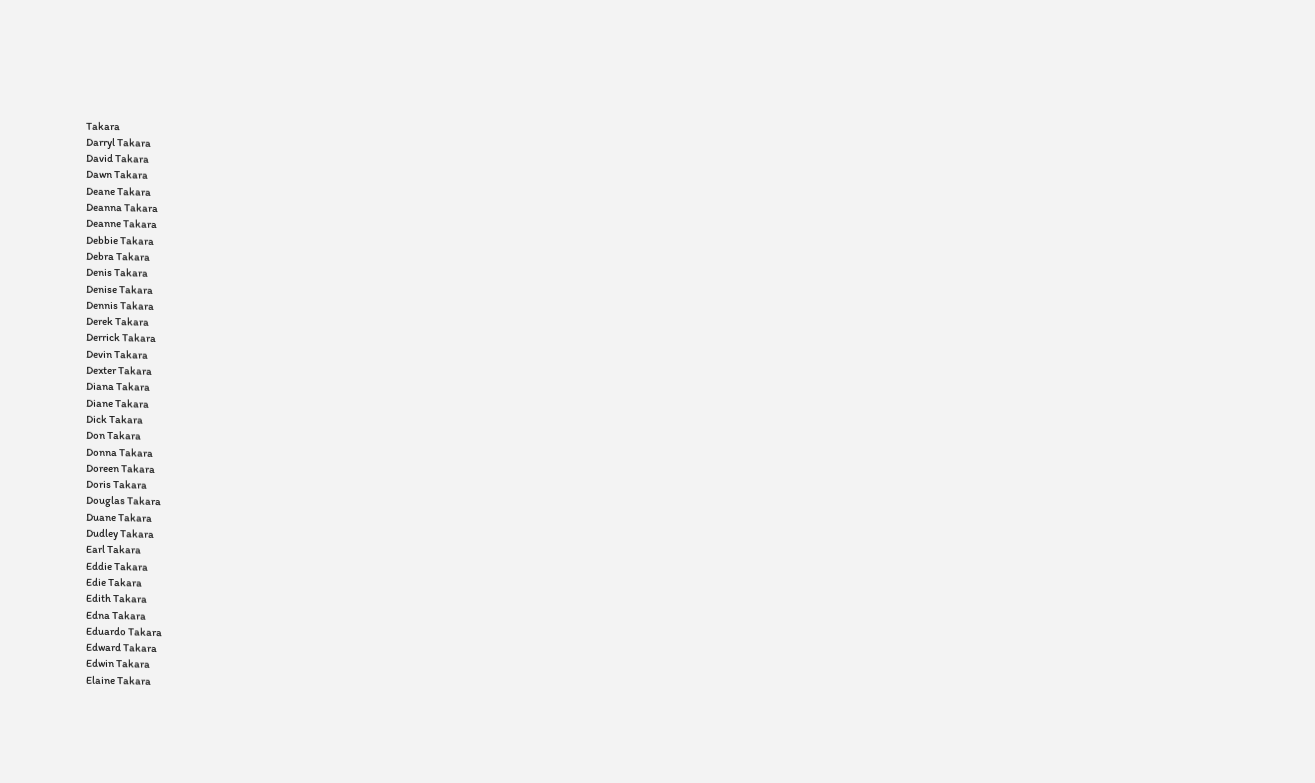Takara
Darryl Takara
David Takara
Dawn Takara
Deane Takara
Deanna Takara
Deanne Takara
Debbie Takara
Debra Takara
Denis Takara
Denise Takara
Dennis Takara
Derek Takara
Derrick Takara
Devin Takara
Dexter Takara
Diana Takara
Diane Takara
Dick Takara
Don Takara
Donna Takara
Doreen Takara
Doris Takara
Douglas Takara
Duane Takara
Dudley Takara
Earl Takara
Eddie Takara
Edie Takara
Edith Takara
Edna Takara
Eduardo Takara
Edward Takara
Edwin Takara
Elaine Takara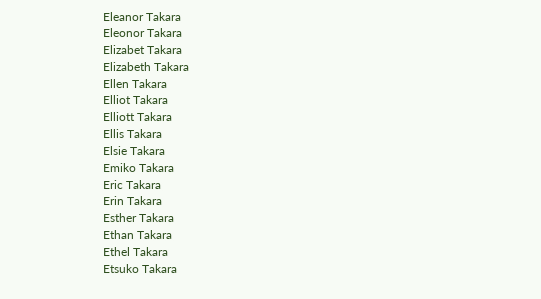Eleanor Takara
Eleonor Takara
Elizabet Takara
Elizabeth Takara
Ellen Takara
Elliot Takara
Elliott Takara
Ellis Takara
Elsie Takara
Emiko Takara
Eric Takara
Erin Takara
Esther Takara
Ethan Takara
Ethel Takara
Etsuko Takara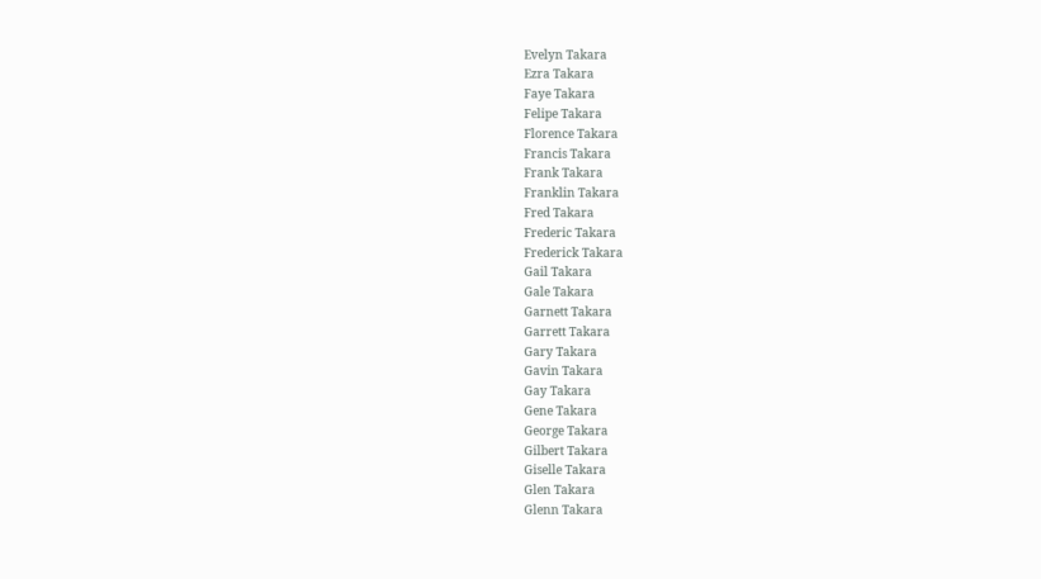Evelyn Takara
Ezra Takara
Faye Takara
Felipe Takara
Florence Takara
Francis Takara
Frank Takara
Franklin Takara
Fred Takara
Frederic Takara
Frederick Takara
Gail Takara
Gale Takara
Garnett Takara
Garrett Takara
Gary Takara
Gavin Takara
Gay Takara
Gene Takara
George Takara
Gilbert Takara
Giselle Takara
Glen Takara
Glenn Takara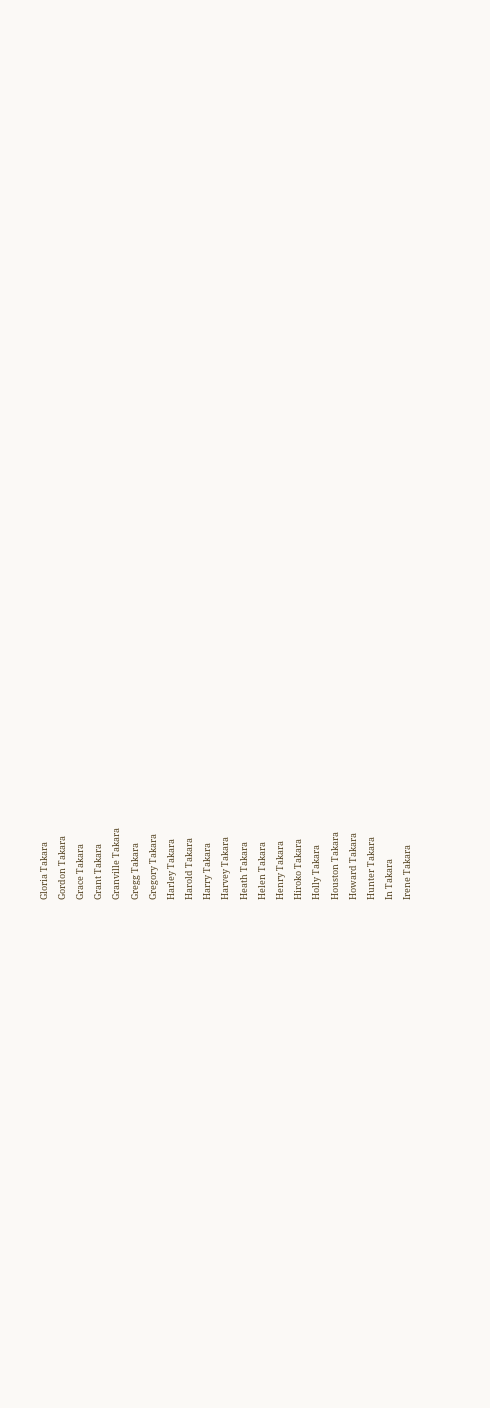Gloria Takara
Gordon Takara
Grace Takara
Grant Takara
Granville Takara
Gregg Takara
Gregory Takara
Harley Takara
Harold Takara
Harry Takara
Harvey Takara
Heath Takara
Helen Takara
Henry Takara
Hiroko Takara
Holly Takara
Houston Takara
Howard Takara
Hunter Takara
In Takara
Irene Takara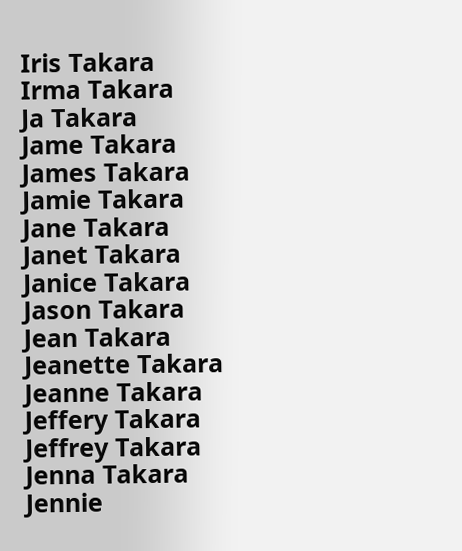Iris Takara
Irma Takara
Ja Takara
Jame Takara
James Takara
Jamie Takara
Jane Takara
Janet Takara
Janice Takara
Jason Takara
Jean Takara
Jeanette Takara
Jeanne Takara
Jeffery Takara
Jeffrey Takara
Jenna Takara
Jennie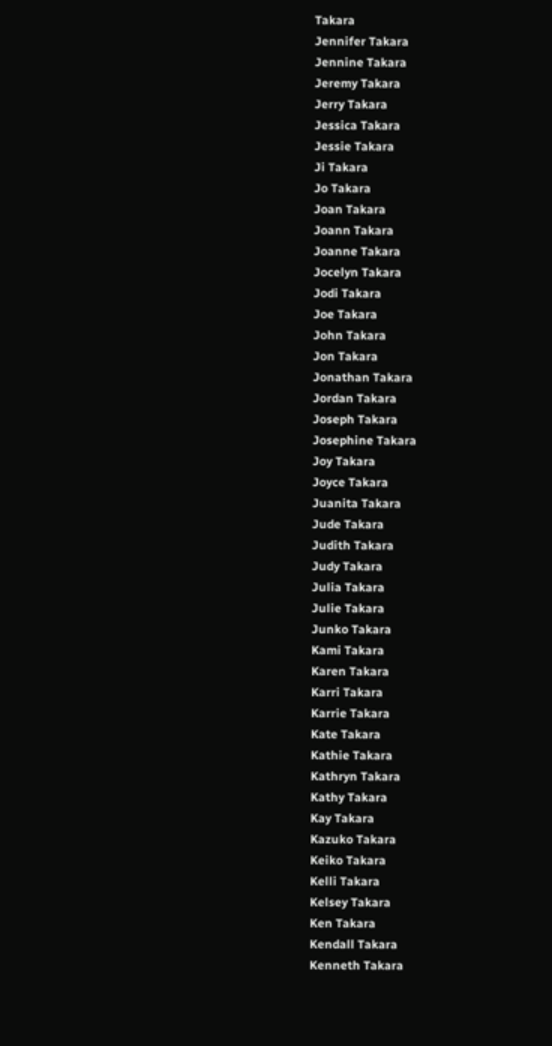Takara
Jennifer Takara
Jennine Takara
Jeremy Takara
Jerry Takara
Jessica Takara
Jessie Takara
Ji Takara
Jo Takara
Joan Takara
Joann Takara
Joanne Takara
Jocelyn Takara
Jodi Takara
Joe Takara
John Takara
Jon Takara
Jonathan Takara
Jordan Takara
Joseph Takara
Josephine Takara
Joy Takara
Joyce Takara
Juanita Takara
Jude Takara
Judith Takara
Judy Takara
Julia Takara
Julie Takara
Junko Takara
Kami Takara
Karen Takara
Karri Takara
Karrie Takara
Kate Takara
Kathie Takara
Kathryn Takara
Kathy Takara
Kay Takara
Kazuko Takara
Keiko Takara
Kelli Takara
Kelsey Takara
Ken Takara
Kendall Takara
Kenneth Takara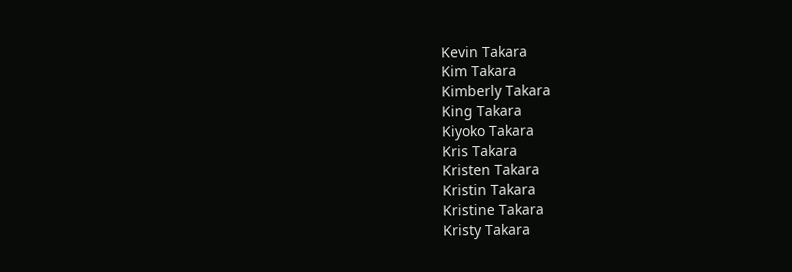Kevin Takara
Kim Takara
Kimberly Takara
King Takara
Kiyoko Takara
Kris Takara
Kristen Takara
Kristin Takara
Kristine Takara
Kristy Takara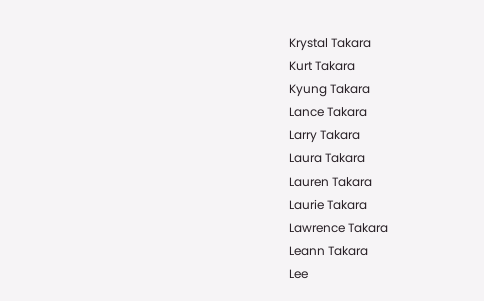Krystal Takara
Kurt Takara
Kyung Takara
Lance Takara
Larry Takara
Laura Takara
Lauren Takara
Laurie Takara
Lawrence Takara
Leann Takara
Lee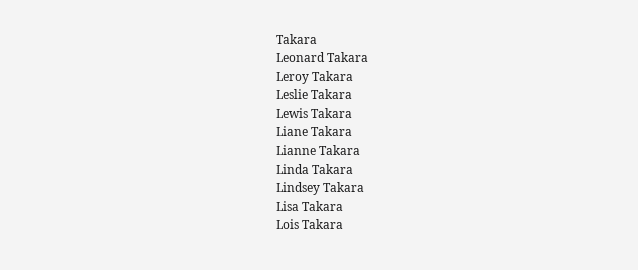Takara
Leonard Takara
Leroy Takara
Leslie Takara
Lewis Takara
Liane Takara
Lianne Takara
Linda Takara
Lindsey Takara
Lisa Takara
Lois Takara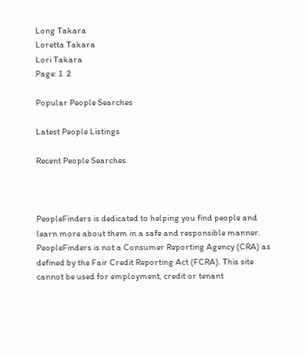Long Takara
Loretta Takara
Lori Takara
Page: 1  2

Popular People Searches

Latest People Listings

Recent People Searches



PeopleFinders is dedicated to helping you find people and learn more about them in a safe and responsible manner. PeopleFinders is not a Consumer Reporting Agency (CRA) as defined by the Fair Credit Reporting Act (FCRA). This site cannot be used for employment, credit or tenant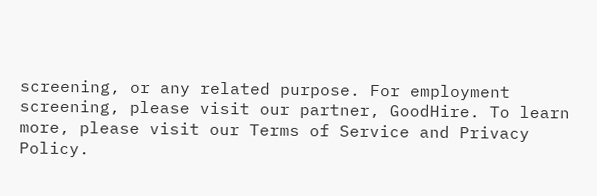screening, or any related purpose. For employment screening, please visit our partner, GoodHire. To learn more, please visit our Terms of Service and Privacy Policy.